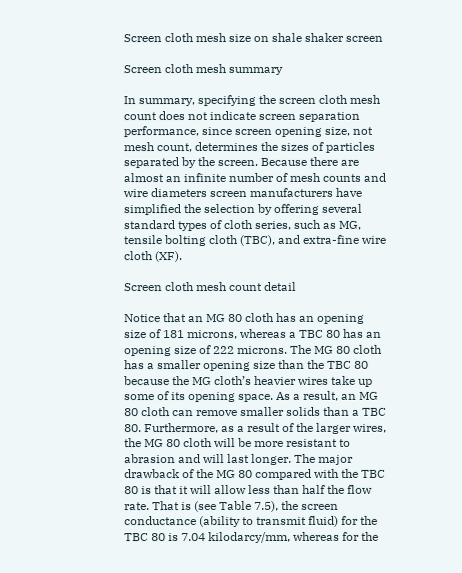Screen cloth mesh size on shale shaker screen

Screen cloth mesh summary

In summary, specifying the screen cloth mesh count does not indicate screen separation performance, since screen opening size, not mesh count, determines the sizes of particles separated by the screen. Because there are almost an infinite number of mesh counts and wire diameters screen manufacturers have simplified the selection by offering several standard types of cloth series, such as MG, tensile bolting cloth (TBC), and extra-fine wire cloth (XF).

Screen cloth mesh count detail

Notice that an MG 80 cloth has an opening size of 181 microns, whereas a TBC 80 has an opening size of 222 microns. The MG 80 cloth has a smaller opening size than the TBC 80 because the MG cloth’s heavier wires take up some of its opening space. As a result, an MG 80 cloth can remove smaller solids than a TBC 80. Furthermore, as a result of the larger wires, the MG 80 cloth will be more resistant to abrasion and will last longer. The major drawback of the MG 80 compared with the TBC 80 is that it will allow less than half the flow rate. That is (see Table 7.5), the screen conductance (ability to transmit fluid) for the TBC 80 is 7.04 kilodarcy/mm, whereas for the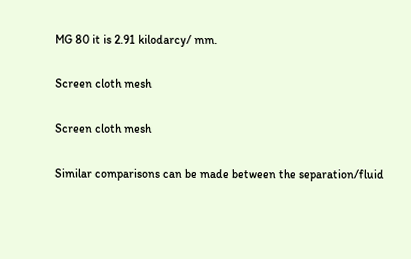MG 80 it is 2.91 kilodarcy/ mm.

Screen cloth mesh

Screen cloth mesh

Similar comparisons can be made between the separation/fluid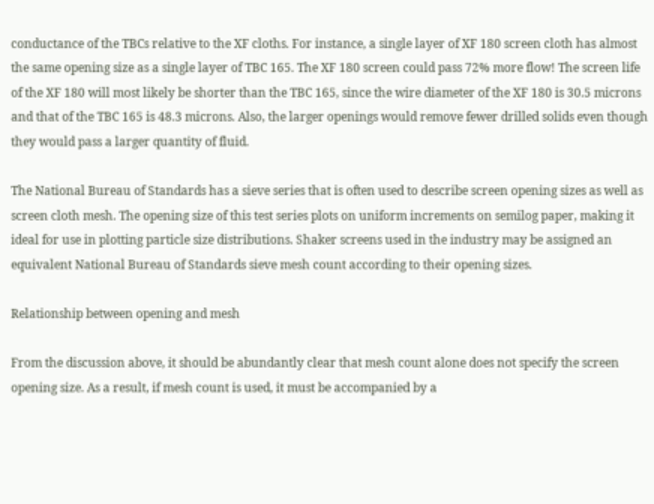conductance of the TBCs relative to the XF cloths. For instance, a single layer of XF 180 screen cloth has almost the same opening size as a single layer of TBC 165. The XF 180 screen could pass 72% more flow! The screen life of the XF 180 will most likely be shorter than the TBC 165, since the wire diameter of the XF 180 is 30.5 microns and that of the TBC 165 is 48.3 microns. Also, the larger openings would remove fewer drilled solids even though they would pass a larger quantity of fluid.

The National Bureau of Standards has a sieve series that is often used to describe screen opening sizes as well as screen cloth mesh. The opening size of this test series plots on uniform increments on semilog paper, making it ideal for use in plotting particle size distributions. Shaker screens used in the industry may be assigned an equivalent National Bureau of Standards sieve mesh count according to their opening sizes.

Relationship between opening and mesh

From the discussion above, it should be abundantly clear that mesh count alone does not specify the screen opening size. As a result, if mesh count is used, it must be accompanied by a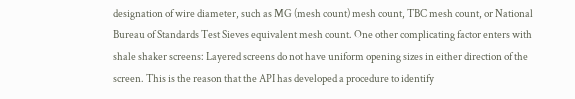designation of wire diameter, such as MG (mesh count) mesh count, TBC mesh count, or National Bureau of Standards Test Sieves equivalent mesh count. One other complicating factor enters with shale shaker screens: Layered screens do not have uniform opening sizes in either direction of the screen. This is the reason that the API has developed a procedure to identify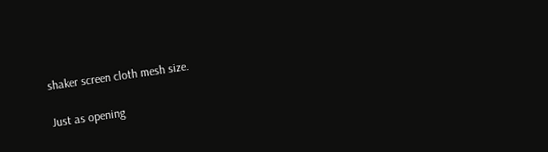shaker screen cloth mesh size.

Just as opening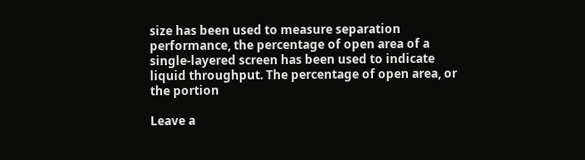size has been used to measure separation performance, the percentage of open area of a single-layered screen has been used to indicate liquid throughput. The percentage of open area, or the portion

Leave a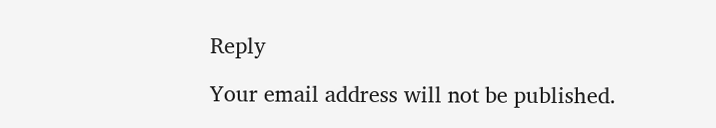Reply

Your email address will not be published.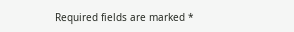Required fields are marked *